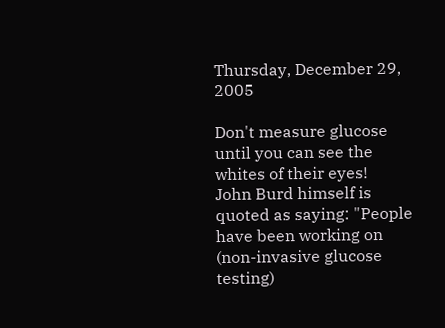Thursday, December 29, 2005

Don't measure glucose until you can see the whites of their eyes!
John Burd himself is quoted as saying: "People have been working on (non-invasive glucose testing)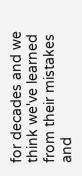for decades and we think we've learned from their mistakes and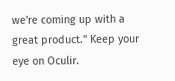we're coming up with a great product." Keep your eye on Oculir.